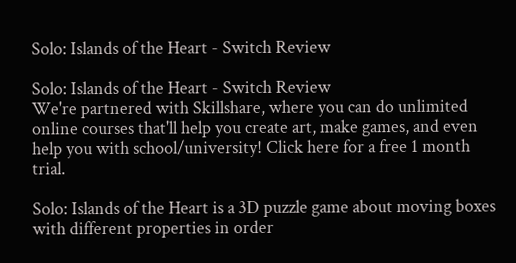Solo: Islands of the Heart - Switch Review

Solo: Islands of the Heart - Switch Review
We're partnered with Skillshare, where you can do unlimited online courses that'll help you create art, make games, and even help you with school/university! Click here for a free 1 month trial.

Solo: Islands of the Heart is a 3D puzzle game about moving boxes with different properties in order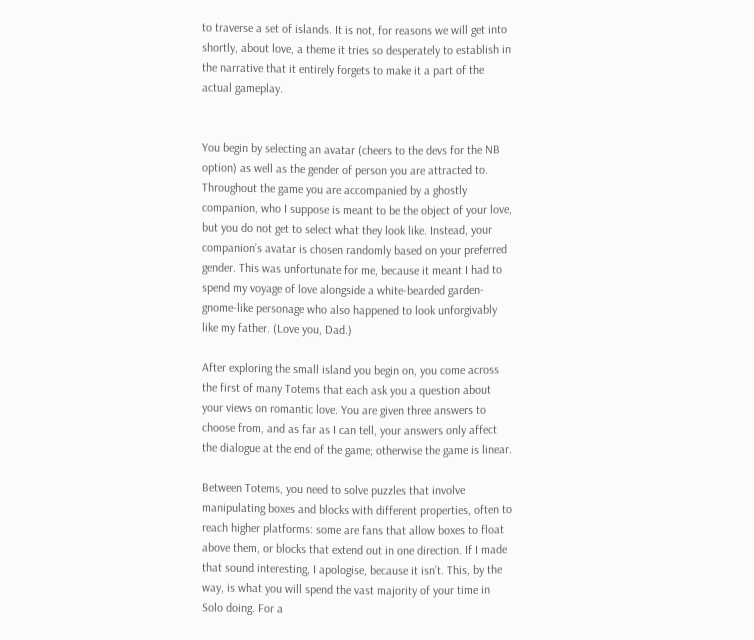to traverse a set of islands. It is not, for reasons we will get into shortly, about love, a theme it tries so desperately to establish in the narrative that it entirely forgets to make it a part of the actual gameplay.


You begin by selecting an avatar (cheers to the devs for the NB option) as well as the gender of person you are attracted to. Throughout the game you are accompanied by a ghostly companion, who I suppose is meant to be the object of your love, but you do not get to select what they look like. Instead, your companion’s avatar is chosen randomly based on your preferred gender. This was unfortunate for me, because it meant I had to spend my voyage of love alongside a white-bearded garden-gnome-like personage who also happened to look unforgivably like my father. (Love you, Dad.)

After exploring the small island you begin on, you come across the first of many Totems that each ask you a question about your views on romantic love. You are given three answers to choose from, and as far as I can tell, your answers only affect the dialogue at the end of the game; otherwise the game is linear.

Between Totems, you need to solve puzzles that involve manipulating boxes and blocks with different properties, often to reach higher platforms: some are fans that allow boxes to float above them, or blocks that extend out in one direction. If I made that sound interesting, I apologise, because it isn’t. This, by the way, is what you will spend the vast majority of your time in Solo doing. For a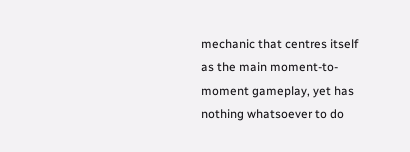mechanic that centres itself as the main moment-to-moment gameplay, yet has nothing whatsoever to do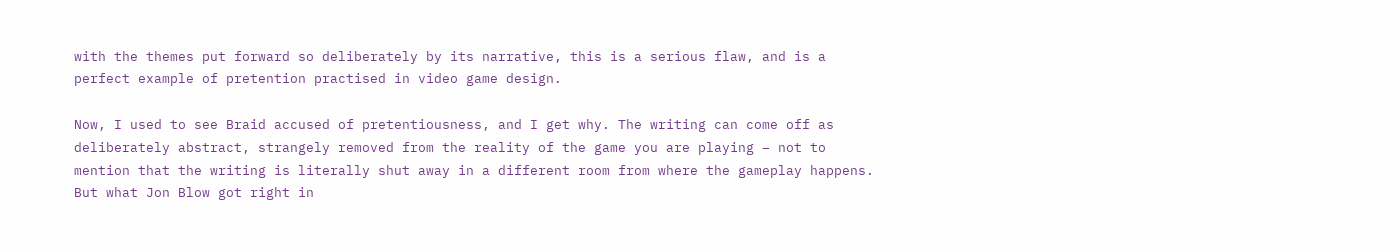with the themes put forward so deliberately by its narrative, this is a serious flaw, and is a perfect example of pretention practised in video game design.

Now, I used to see Braid accused of pretentiousness, and I get why. The writing can come off as deliberately abstract, strangely removed from the reality of the game you are playing – not to mention that the writing is literally shut away in a different room from where the gameplay happens. But what Jon Blow got right in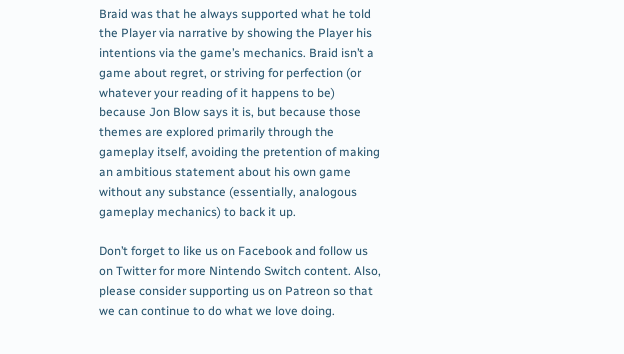Braid was that he always supported what he told the Player via narrative by showing the Player his intentions via the game’s mechanics. Braid isn’t a game about regret, or striving for perfection (or whatever your reading of it happens to be) because Jon Blow says it is, but because those themes are explored primarily through the gameplay itself, avoiding the pretention of making an ambitious statement about his own game without any substance (essentially, analogous gameplay mechanics) to back it up.

Don’t forget to like us on Facebook and follow us on Twitter for more Nintendo Switch content. Also, please consider supporting us on Patreon so that we can continue to do what we love doing.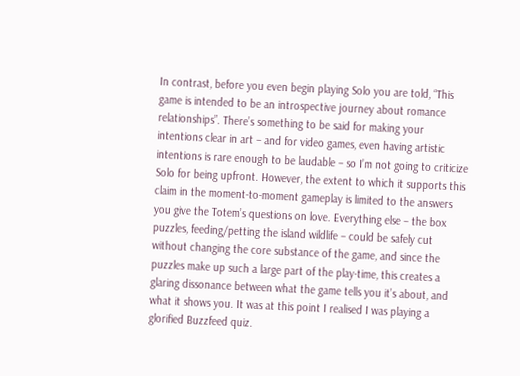In contrast, before you even begin playing Solo you are told, “This game is intended to be an introspective journey about romance relationships”. There’s something to be said for making your intentions clear in art – and for video games, even having artistic intentions is rare enough to be laudable – so I’m not going to criticize Solo for being upfront. However, the extent to which it supports this claim in the moment-to-moment gameplay is limited to the answers you give the Totem’s questions on love. Everything else – the box puzzles, feeding/petting the island wildlife – could be safely cut without changing the core substance of the game, and since the puzzles make up such a large part of the play-time, this creates a glaring dissonance between what the game tells you it’s about, and what it shows you. It was at this point I realised I was playing a glorified Buzzfeed quiz.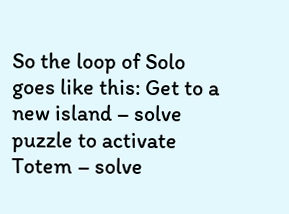So the loop of Solo goes like this: Get to a new island – solve puzzle to activate Totem – solve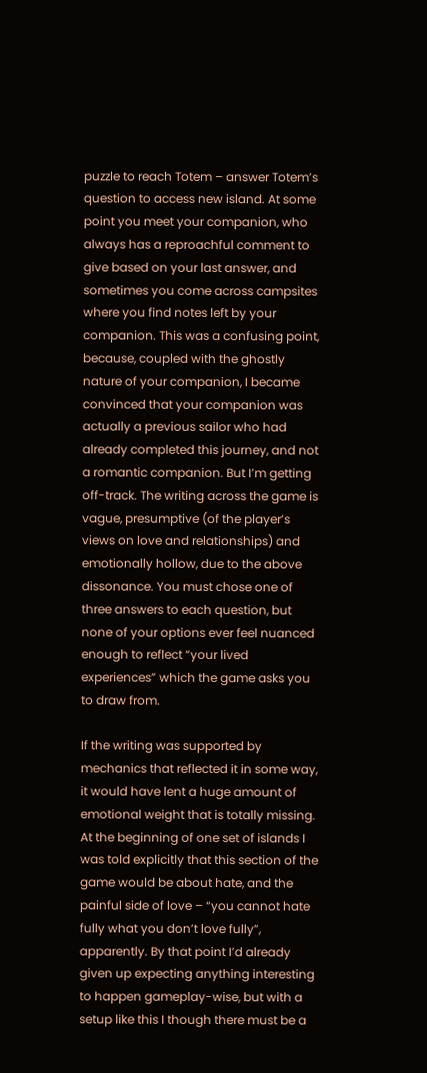puzzle to reach Totem – answer Totem’s question to access new island. At some point you meet your companion, who always has a reproachful comment to give based on your last answer, and sometimes you come across campsites where you find notes left by your companion. This was a confusing point, because, coupled with the ghostly nature of your companion, I became convinced that your companion was actually a previous sailor who had already completed this journey, and not a romantic companion. But I’m getting off-track. The writing across the game is vague, presumptive (of the player’s views on love and relationships) and emotionally hollow, due to the above dissonance. You must chose one of three answers to each question, but none of your options ever feel nuanced enough to reflect “your lived experiences” which the game asks you to draw from.

If the writing was supported by mechanics that reflected it in some way, it would have lent a huge amount of emotional weight that is totally missing. At the beginning of one set of islands I was told explicitly that this section of the game would be about hate, and the painful side of love – “you cannot hate fully what you don’t love fully”, apparently. By that point I’d already given up expecting anything interesting to happen gameplay-wise, but with a setup like this I though there must be a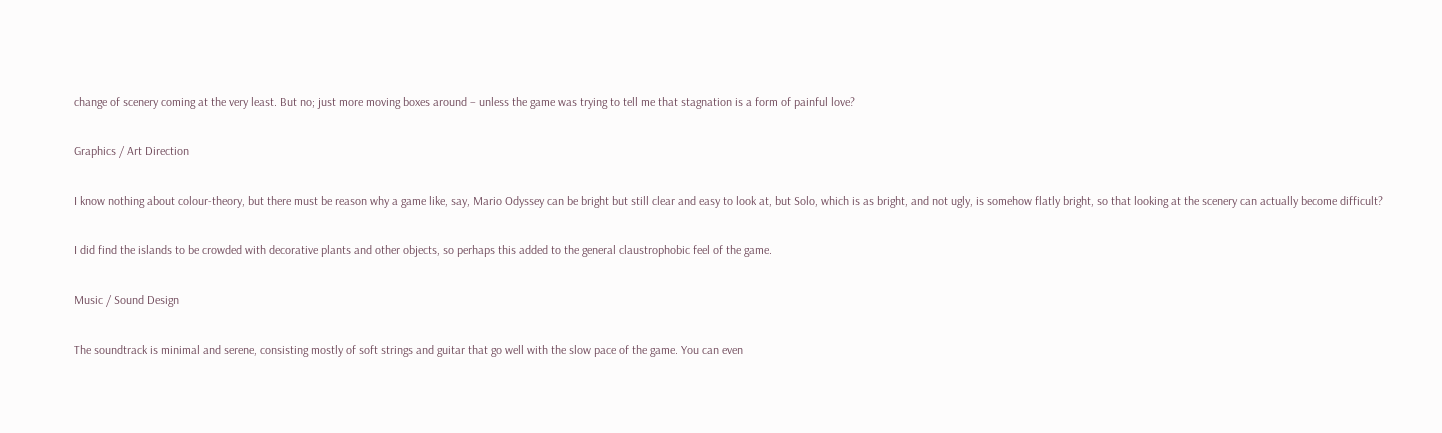change of scenery coming at the very least. But no; just more moving boxes around – unless the game was trying to tell me that stagnation is a form of painful love?

Graphics / Art Direction

I know nothing about colour-theory, but there must be reason why a game like, say, Mario Odyssey can be bright but still clear and easy to look at, but Solo, which is as bright, and not ugly, is somehow flatly bright, so that looking at the scenery can actually become difficult?

I did find the islands to be crowded with decorative plants and other objects, so perhaps this added to the general claustrophobic feel of the game.

Music / Sound Design

The soundtrack is minimal and serene, consisting mostly of soft strings and guitar that go well with the slow pace of the game. You can even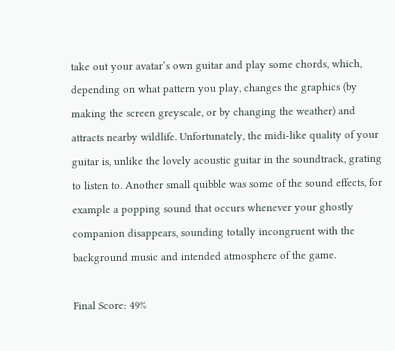take out your avatar’s own guitar and play some chords, which, depending on what pattern you play, changes the graphics (by making the screen greyscale, or by changing the weather) and attracts nearby wildlife. Unfortunately, the midi-like quality of your guitar is, unlike the lovely acoustic guitar in the soundtrack, grating to listen to. Another small quibble was some of the sound effects, for example a popping sound that occurs whenever your ghostly companion disappears, sounding totally incongruent with the background music and intended atmosphere of the game.

Final Score: 49%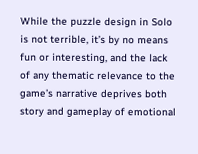While the puzzle design in Solo is not terrible, it’s by no means fun or interesting, and the lack of any thematic relevance to the game’s narrative deprives both story and gameplay of emotional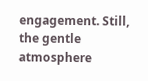engagement. Still, the gentle atmosphere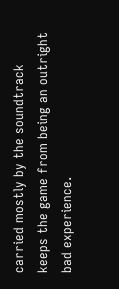carried mostly by the soundtrack keeps the game from being an outright bad experience.